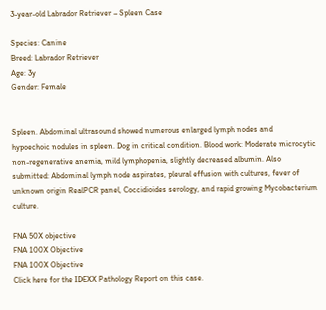3-year-old Labrador Retriever – Spleen Case

Species: Canine
Breed: Labrador Retriever
Age: 3y
Gender: Female


Spleen. Abdominal ultrasound showed numerous enlarged lymph nodes and
hypoechoic nodules in spleen. Dog in critical condition. Blood work: Moderate microcytic non-regenerative anemia, mild lymphopenia, slightly decreased albumin. Also submitted: Abdominal lymph node aspirates, pleural effusion with cultures, fever of unknown origin RealPCR panel, Coccidioides serology, and rapid growing Mycobacterium culture.

FNA 50X objective
FNA 100X Objective
FNA 100X Objective
Click here for the IDEXX Pathology Report on this case.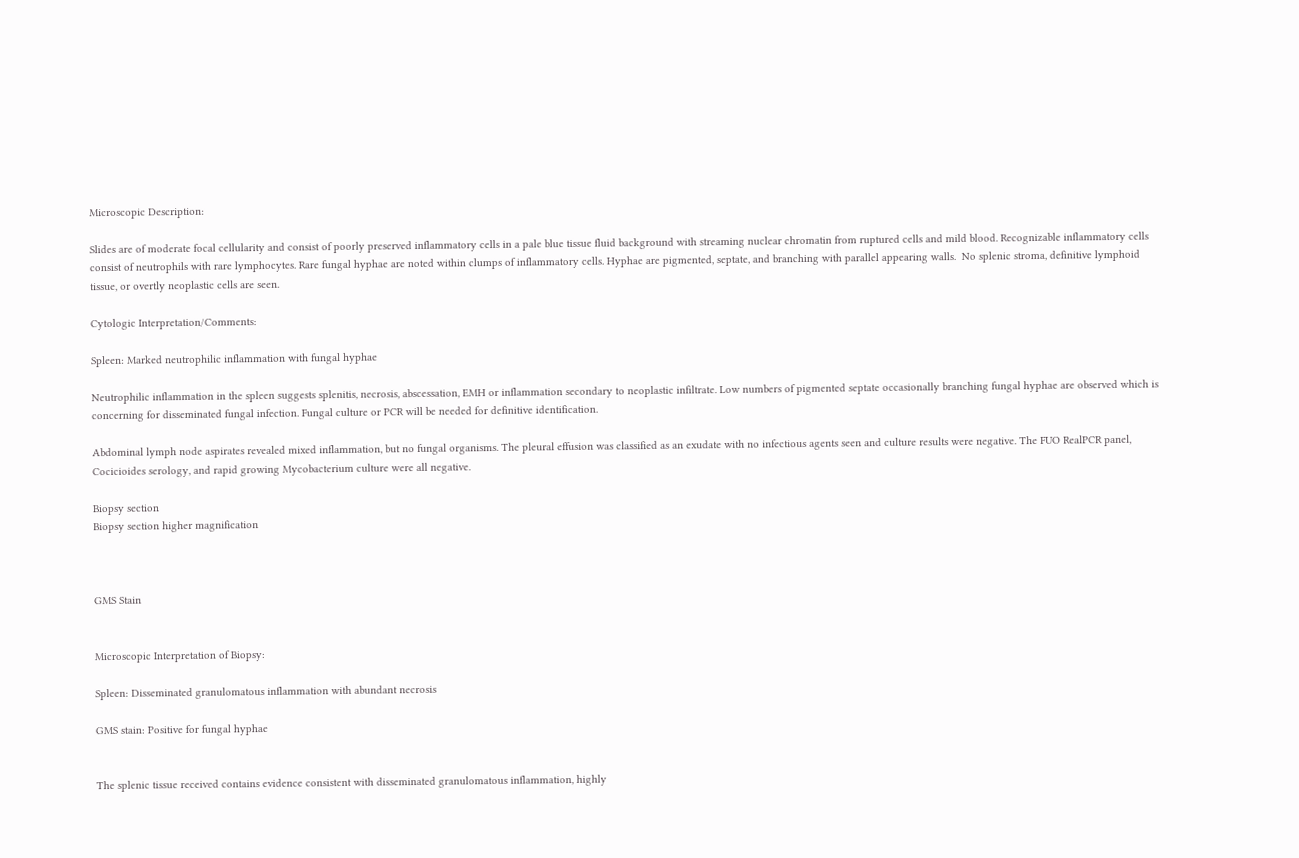Microscopic Description:

Slides are of moderate focal cellularity and consist of poorly preserved inflammatory cells in a pale blue tissue fluid background with streaming nuclear chromatin from ruptured cells and mild blood. Recognizable inflammatory cells consist of neutrophils with rare lymphocytes. Rare fungal hyphae are noted within clumps of inflammatory cells. Hyphae are pigmented, septate, and branching with parallel appearing walls.  No splenic stroma, definitive lymphoid tissue, or overtly neoplastic cells are seen.

Cytologic Interpretation/Comments:

Spleen: Marked neutrophilic inflammation with fungal hyphae

Neutrophilic inflammation in the spleen suggests splenitis, necrosis, abscessation, EMH or inflammation secondary to neoplastic infiltrate. Low numbers of pigmented septate occasionally branching fungal hyphae are observed which is concerning for disseminated fungal infection. Fungal culture or PCR will be needed for definitive identification.

Abdominal lymph node aspirates revealed mixed inflammation, but no fungal organisms. The pleural effusion was classified as an exudate with no infectious agents seen and culture results were negative. The FUO RealPCR panel, Cocicioides serology, and rapid growing Mycobacterium culture were all negative.

Biopsy section
Biopsy section higher magnification



GMS Stain


Microscopic Interpretation of Biopsy:

Spleen: Disseminated granulomatous inflammation with abundant necrosis

GMS stain: Positive for fungal hyphae


The splenic tissue received contains evidence consistent with disseminated granulomatous inflammation, highly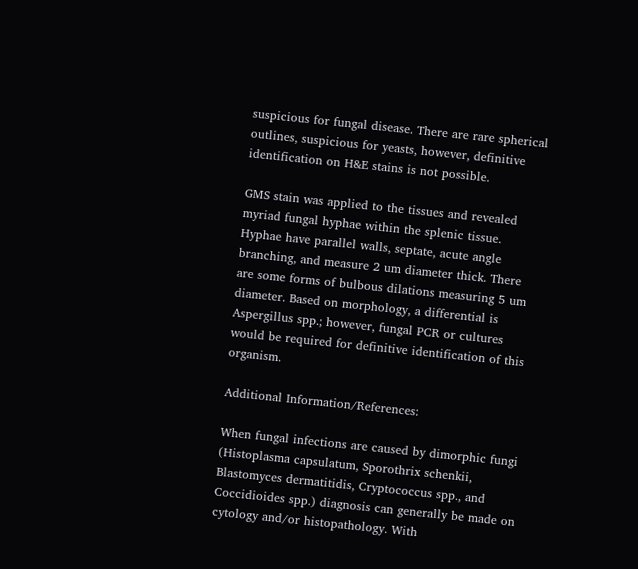suspicious for fungal disease. There are rare spherical outlines, suspicious for yeasts, however, definitive identification on H&E stains is not possible.

GMS stain was applied to the tissues and revealed myriad fungal hyphae within the splenic tissue. Hyphae have parallel walls, septate, acute angle branching, and measure 2 um diameter thick. There are some forms of bulbous dilations measuring 5 um diameter. Based on morphology, a differential is Aspergillus spp.; however, fungal PCR or cultures would be required for definitive identification of this organism.

Additional Information/References:

When fungal infections are caused by dimorphic fungi (Histoplasma capsulatum, Sporothrix schenkii, Blastomyces dermatitidis, Cryptococcus spp., and Coccidioides spp.) diagnosis can generally be made on cytology and/or histopathology. With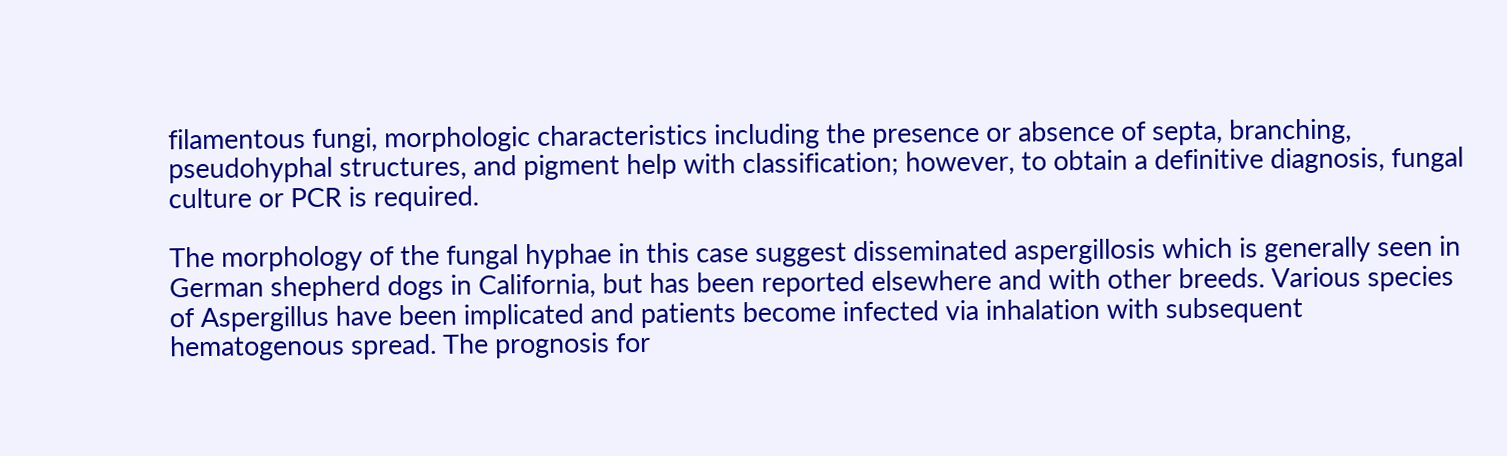filamentous fungi, morphologic characteristics including the presence or absence of septa, branching, pseudohyphal structures, and pigment help with classification; however, to obtain a definitive diagnosis, fungal culture or PCR is required.

The morphology of the fungal hyphae in this case suggest disseminated aspergillosis which is generally seen in German shepherd dogs in California, but has been reported elsewhere and with other breeds. Various species of Aspergillus have been implicated and patients become infected via inhalation with subsequent hematogenous spread. The prognosis for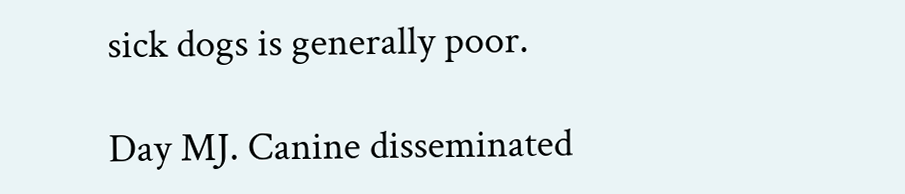sick dogs is generally poor.

Day MJ. Canine disseminated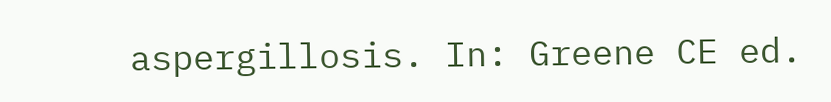aspergillosis. In: Greene CE ed.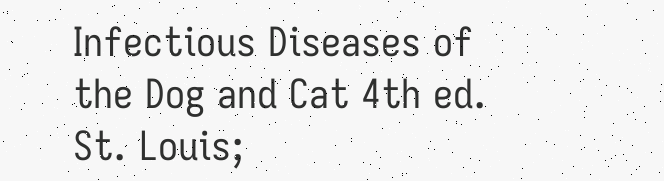Infectious Diseases of the Dog and Cat 4th ed. St. Louis;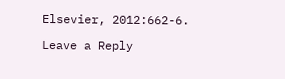Elsevier, 2012:662-6.

Leave a Reply